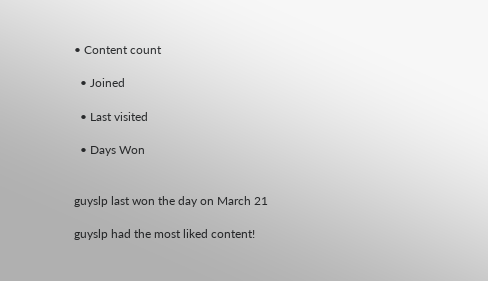• Content count

  • Joined

  • Last visited

  • Days Won


guyslp last won the day on March 21

guyslp had the most liked content!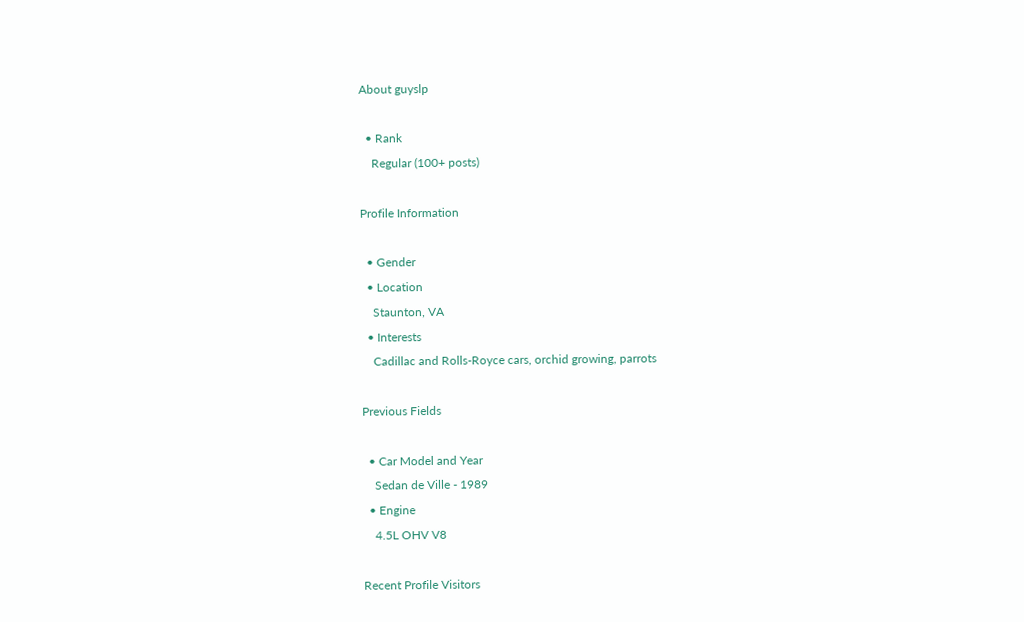About guyslp

  • Rank
    Regular (100+ posts)

Profile Information

  • Gender
  • Location
    Staunton, VA
  • Interests
    Cadillac and Rolls-Royce cars, orchid growing, parrots

Previous Fields

  • Car Model and Year
    Sedan de Ville - 1989
  • Engine
    4.5L OHV V8

Recent Profile Visitors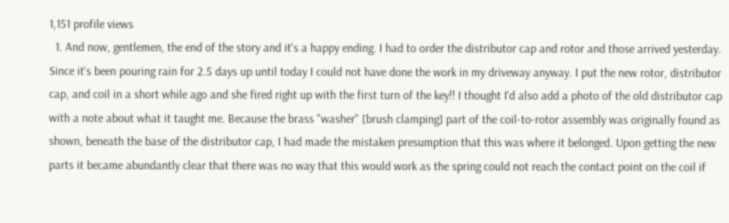1,151 profile views
  1. And now, gentlemen, the end of the story and it's a happy ending. I had to order the distributor cap and rotor and those arrived yesterday. Since it's been pouring rain for 2.5 days up until today I could not have done the work in my driveway anyway. I put the new rotor, distributor cap, and coil in a short while ago and she fired right up with the first turn of the key!! I thought I'd also add a photo of the old distributor cap with a note about what it taught me. Because the brass "washer" [brush clamping] part of the coil-to-rotor assembly was originally found as shown, beneath the base of the distributor cap, I had made the mistaken presumption that this was where it belonged. Upon getting the new parts it became abundantly clear that there was no way that this would work as the spring could not reach the contact point on the coil if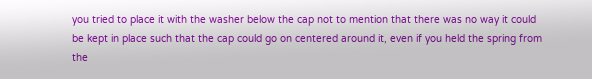you tried to place it with the washer below the cap not to mention that there was no way it could be kept in place such that the cap could go on centered around it, even if you held the spring from the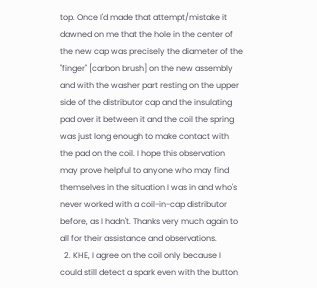top. Once I'd made that attempt/mistake it dawned on me that the hole in the center of the new cap was precisely the diameter of the "finger" [carbon brush] on the new assembly and with the washer part resting on the upper side of the distributor cap and the insulating pad over it between it and the coil the spring was just long enough to make contact with the pad on the coil. I hope this observation may prove helpful to anyone who may find themselves in the situation I was in and who's never worked with a coil-in-cap distributor before, as I hadn't. Thanks very much again to all for their assistance and observations.
  2. KHE, I agree on the coil only because I could still detect a spark even with the button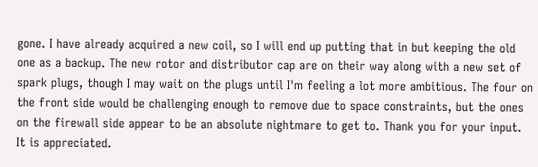gone. I have already acquired a new coil, so I will end up putting that in but keeping the old one as a backup. The new rotor and distributor cap are on their way along with a new set of spark plugs, though I may wait on the plugs until I'm feeling a lot more ambitious. The four on the front side would be challenging enough to remove due to space constraints, but the ones on the firewall side appear to be an absolute nightmare to get to. Thank you for your input. It is appreciated.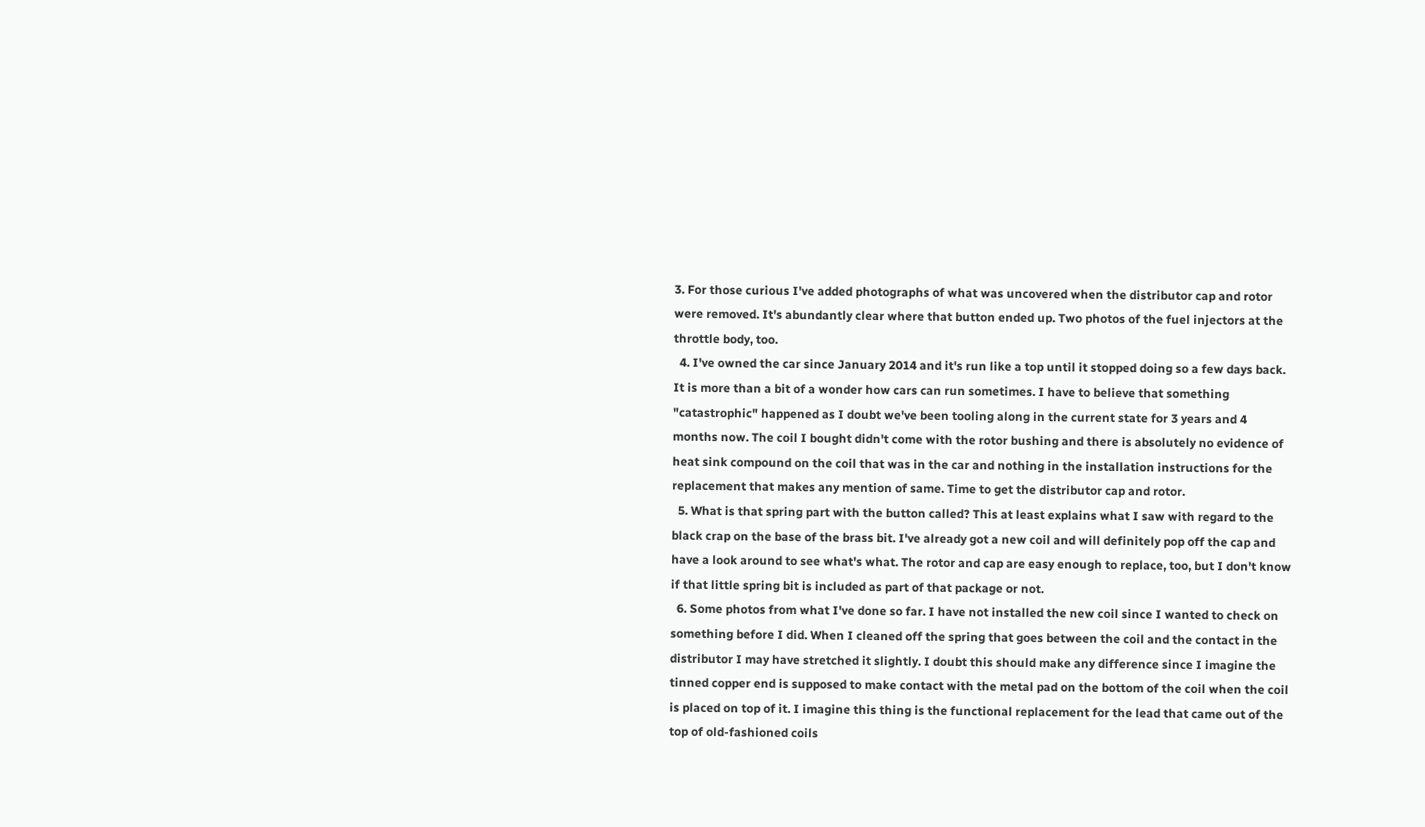3. For those curious I've added photographs of what was uncovered when the distributor cap and rotor were removed. It's abundantly clear where that button ended up. Two photos of the fuel injectors at the throttle body, too.
  4. I've owned the car since January 2014 and it's run like a top until it stopped doing so a few days back. It is more than a bit of a wonder how cars can run sometimes. I have to believe that something "catastrophic" happened as I doubt we've been tooling along in the current state for 3 years and 4 months now. The coil I bought didn't come with the rotor bushing and there is absolutely no evidence of heat sink compound on the coil that was in the car and nothing in the installation instructions for the replacement that makes any mention of same. Time to get the distributor cap and rotor.
  5. What is that spring part with the button called? This at least explains what I saw with regard to the black crap on the base of the brass bit. I've already got a new coil and will definitely pop off the cap and have a look around to see what's what. The rotor and cap are easy enough to replace, too, but I don't know if that little spring bit is included as part of that package or not.
  6. Some photos from what I've done so far. I have not installed the new coil since I wanted to check on something before I did. When I cleaned off the spring that goes between the coil and the contact in the distributor I may have stretched it slightly. I doubt this should make any difference since I imagine the tinned copper end is supposed to make contact with the metal pad on the bottom of the coil when the coil is placed on top of it. I imagine this thing is the functional replacement for the lead that came out of the top of old-fashioned coils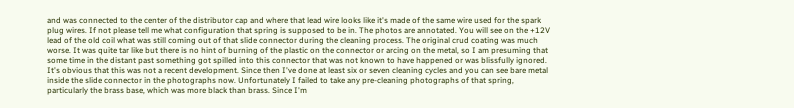and was connected to the center of the distributor cap and where that lead wire looks like it's made of the same wire used for the spark plug wires. If not please tell me what configuration that spring is supposed to be in. The photos are annotated. You will see on the +12V lead of the old coil what was still coming out of that slide connector during the cleaning process. The original crud coating was much worse. It was quite tar like but there is no hint of burning of the plastic on the connector or arcing on the metal, so I am presuming that some time in the distant past something got spilled into this connector that was not known to have happened or was blissfully ignored. It's obvious that this was not a recent development. Since then I've done at least six or seven cleaning cycles and you can see bare metal inside the slide connector in the photographs now. Unfortunately I failed to take any pre-cleaning photographs of that spring, particularly the brass base, which was more black than brass. Since I'm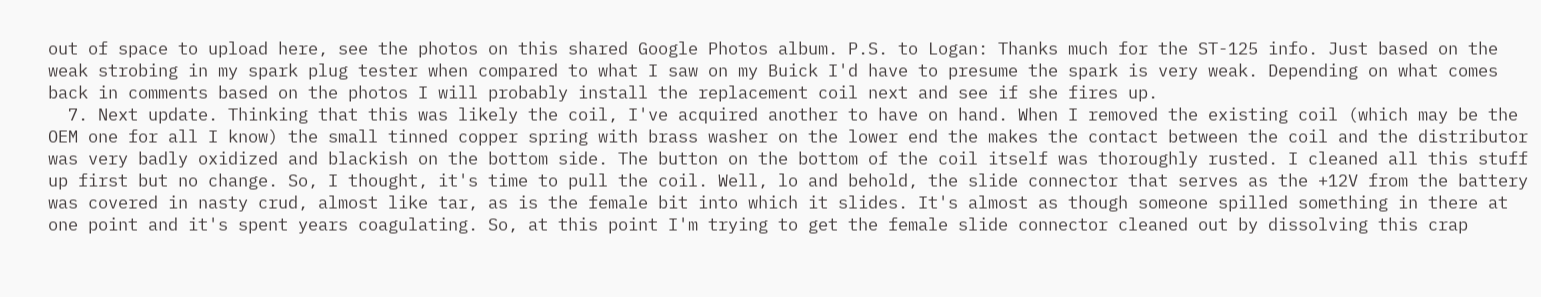out of space to upload here, see the photos on this shared Google Photos album. P.S. to Logan: Thanks much for the ST-125 info. Just based on the weak strobing in my spark plug tester when compared to what I saw on my Buick I'd have to presume the spark is very weak. Depending on what comes back in comments based on the photos I will probably install the replacement coil next and see if she fires up.
  7. Next update. Thinking that this was likely the coil, I've acquired another to have on hand. When I removed the existing coil (which may be the OEM one for all I know) the small tinned copper spring with brass washer on the lower end the makes the contact between the coil and the distributor was very badly oxidized and blackish on the bottom side. The button on the bottom of the coil itself was thoroughly rusted. I cleaned all this stuff up first but no change. So, I thought, it's time to pull the coil. Well, lo and behold, the slide connector that serves as the +12V from the battery was covered in nasty crud, almost like tar, as is the female bit into which it slides. It's almost as though someone spilled something in there at one point and it's spent years coagulating. So, at this point I'm trying to get the female slide connector cleaned out by dissolving this crap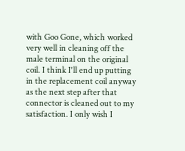with Goo Gone, which worked very well in cleaning off the male terminal on the original coil. I think I'll end up putting in the replacement coil anyway as the next step after that connector is cleaned out to my satisfaction. I only wish I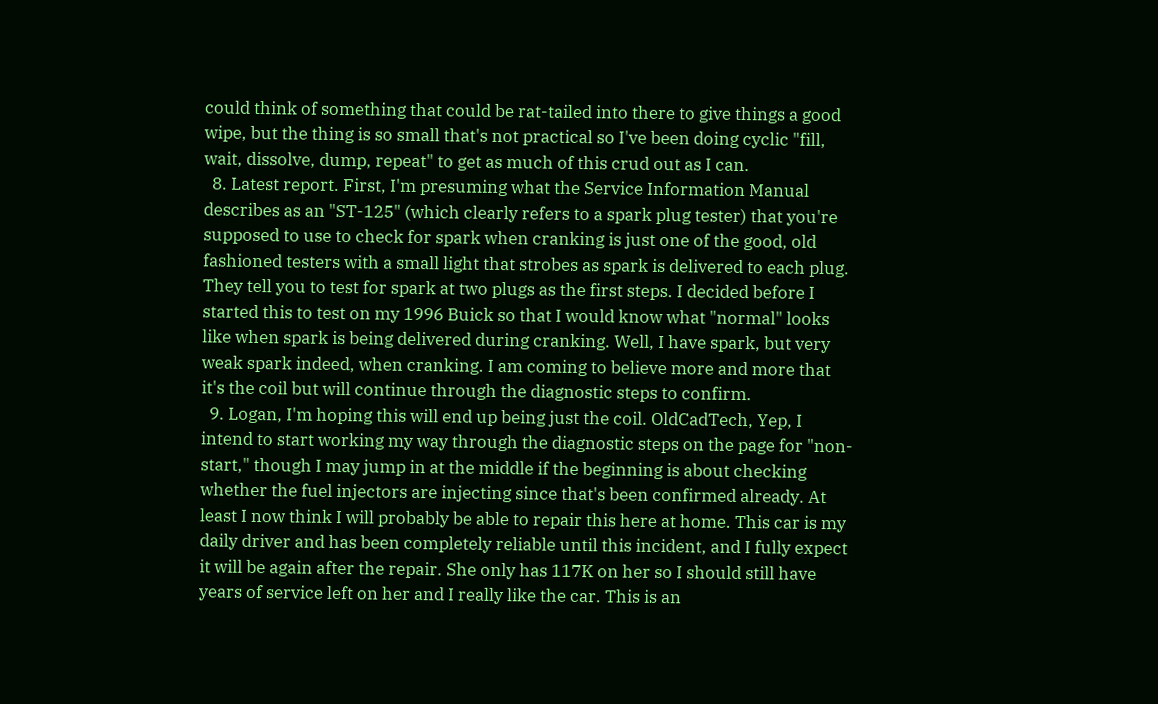could think of something that could be rat-tailed into there to give things a good wipe, but the thing is so small that's not practical so I've been doing cyclic "fill, wait, dissolve, dump, repeat" to get as much of this crud out as I can.
  8. Latest report. First, I'm presuming what the Service Information Manual describes as an "ST-125" (which clearly refers to a spark plug tester) that you're supposed to use to check for spark when cranking is just one of the good, old fashioned testers with a small light that strobes as spark is delivered to each plug. They tell you to test for spark at two plugs as the first steps. I decided before I started this to test on my 1996 Buick so that I would know what "normal" looks like when spark is being delivered during cranking. Well, I have spark, but very weak spark indeed, when cranking. I am coming to believe more and more that it's the coil but will continue through the diagnostic steps to confirm.
  9. Logan, I'm hoping this will end up being just the coil. OldCadTech, Yep, I intend to start working my way through the diagnostic steps on the page for "non-start," though I may jump in at the middle if the beginning is about checking whether the fuel injectors are injecting since that's been confirmed already. At least I now think I will probably be able to repair this here at home. This car is my daily driver and has been completely reliable until this incident, and I fully expect it will be again after the repair. She only has 117K on her so I should still have years of service left on her and I really like the car. This is an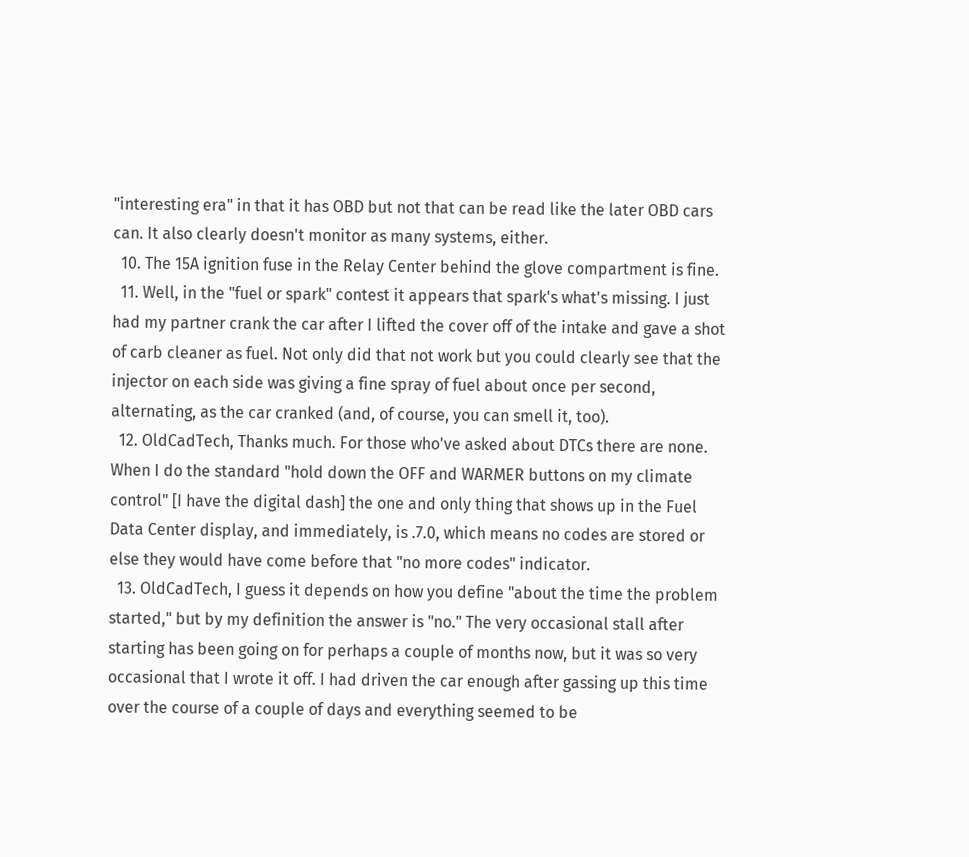"interesting era" in that it has OBD but not that can be read like the later OBD cars can. It also clearly doesn't monitor as many systems, either.
  10. The 15A ignition fuse in the Relay Center behind the glove compartment is fine.
  11. Well, in the "fuel or spark" contest it appears that spark's what's missing. I just had my partner crank the car after I lifted the cover off of the intake and gave a shot of carb cleaner as fuel. Not only did that not work but you could clearly see that the injector on each side was giving a fine spray of fuel about once per second, alternating, as the car cranked (and, of course, you can smell it, too).
  12. OldCadTech, Thanks much. For those who've asked about DTCs there are none. When I do the standard "hold down the OFF and WARMER buttons on my climate control" [I have the digital dash] the one and only thing that shows up in the Fuel Data Center display, and immediately, is .7.0, which means no codes are stored or else they would have come before that "no more codes" indicator.
  13. OldCadTech, I guess it depends on how you define "about the time the problem started," but by my definition the answer is "no." The very occasional stall after starting has been going on for perhaps a couple of months now, but it was so very occasional that I wrote it off. I had driven the car enough after gassing up this time over the course of a couple of days and everything seemed to be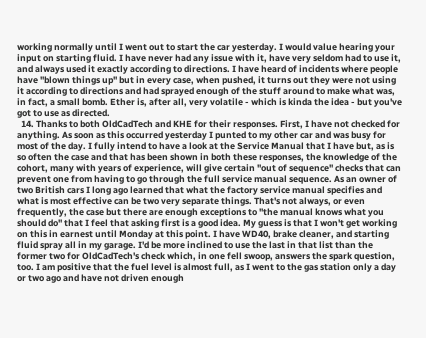working normally until I went out to start the car yesterday. I would value hearing your input on starting fluid. I have never had any issue with it, have very seldom had to use it, and always used it exactly according to directions. I have heard of incidents where people have "blown things up" but in every case, when pushed, it turns out they were not using it according to directions and had sprayed enough of the stuff around to make what was, in fact, a small bomb. Ether is, after all, very volatile - which is kinda the idea - but you've got to use as directed.
  14. Thanks to both OldCadTech and KHE for their responses. First, I have not checked for anything. As soon as this occurred yesterday I punted to my other car and was busy for most of the day. I fully intend to have a look at the Service Manual that I have but, as is so often the case and that has been shown in both these responses, the knowledge of the cohort, many with years of experience, will give certain "out of sequence" checks that can prevent one from having to go through the full service manual sequence. As an owner of two British cars I long ago learned that what the factory service manual specifies and what is most effective can be two very separate things. That's not always, or even frequently, the case but there are enough exceptions to "the manual knows what you should do" that I feel that asking first is a good idea. My guess is that I won't get working on this in earnest until Monday at this point. I have WD40, brake cleaner, and starting fluid spray all in my garage. I'd be more inclined to use the last in that list than the former two for OldCadTech's check which, in one fell swoop, answers the spark question, too. I am positive that the fuel level is almost full, as I went to the gas station only a day or two ago and have not driven enough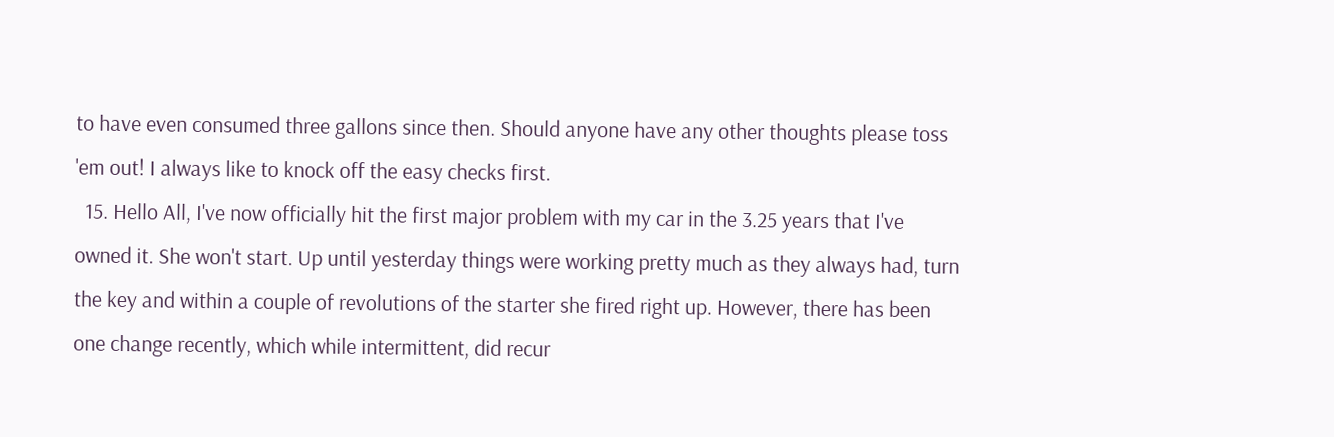to have even consumed three gallons since then. Should anyone have any other thoughts please toss 'em out! I always like to knock off the easy checks first.
  15. Hello All, I've now officially hit the first major problem with my car in the 3.25 years that I've owned it. She won't start. Up until yesterday things were working pretty much as they always had, turn the key and within a couple of revolutions of the starter she fired right up. However, there has been one change recently, which while intermittent, did recur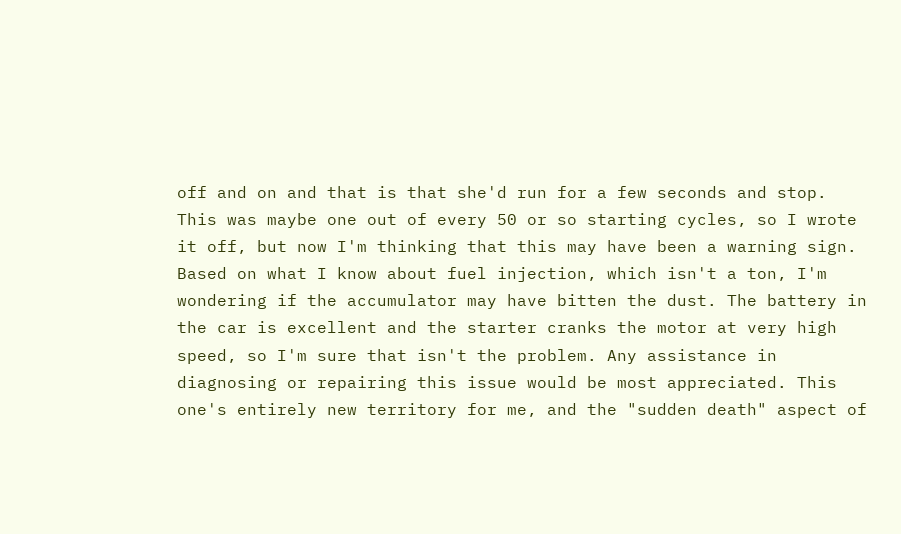off and on and that is that she'd run for a few seconds and stop. This was maybe one out of every 50 or so starting cycles, so I wrote it off, but now I'm thinking that this may have been a warning sign. Based on what I know about fuel injection, which isn't a ton, I'm wondering if the accumulator may have bitten the dust. The battery in the car is excellent and the starter cranks the motor at very high speed, so I'm sure that isn't the problem. Any assistance in diagnosing or repairing this issue would be most appreciated. This one's entirely new territory for me, and the "sudden death" aspect of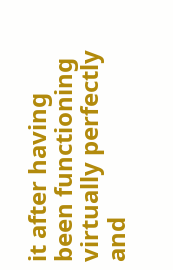it after having been functioning virtually perfectly and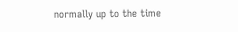normally up to the time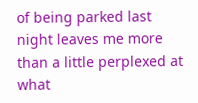of being parked last night leaves me more than a little perplexed at what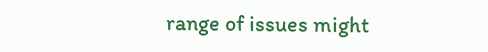range of issues might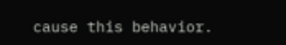cause this behavior.